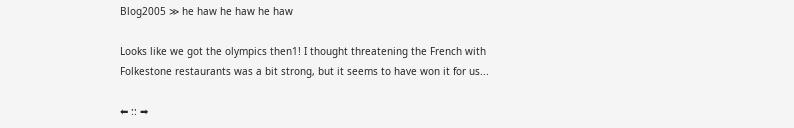Blog2005 ≫ he haw he haw he haw

Looks like we got the olympics then1! I thought threatening the French with Folkestone restaurants was a bit strong, but it seems to have won it for us...

⬅ :: ➡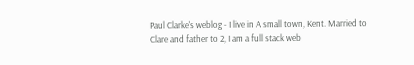Paul Clarke's weblog - I live in A small town, Kent. Married to Clare and father to 2, I am a full stack web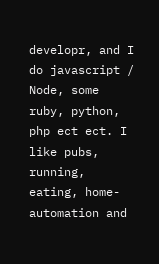developr, and I do javascript / Node, some ruby, python, php ect ect. I like pubs, running, eating, home-automation and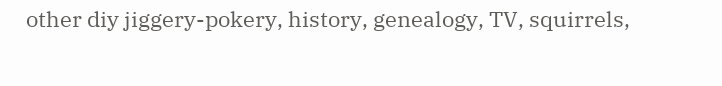other diy jiggery-pokery, history, genealogy, TV, squirrels,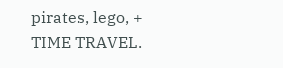pirates, lego, + TIME TRAVEL.